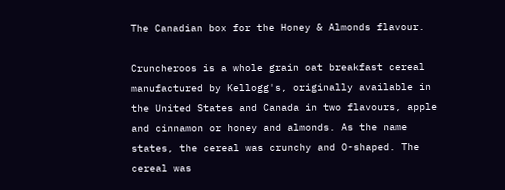The Canadian box for the Honey & Almonds flavour.

Cruncheroos is a whole grain oat breakfast cereal manufactured by Kellogg's, originally available in the United States and Canada in two flavours, apple and cinnamon or honey and almonds. As the name states, the cereal was crunchy and O-shaped. The cereal was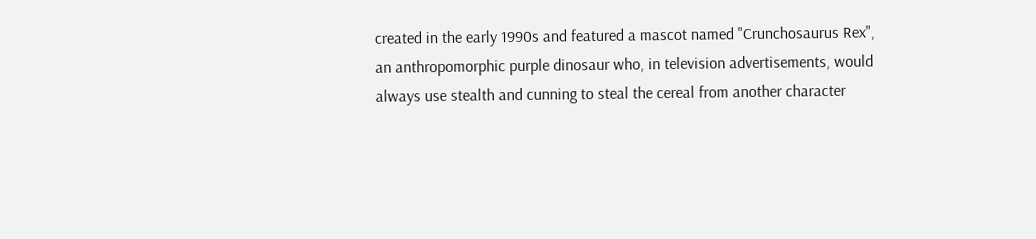created in the early 1990s and featured a mascot named "Crunchosaurus Rex", an anthropomorphic purple dinosaur who, in television advertisements, would always use stealth and cunning to steal the cereal from another character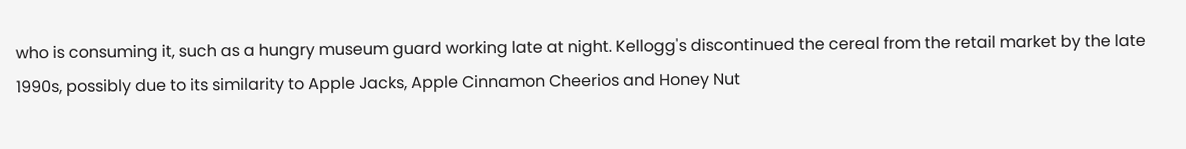who is consuming it, such as a hungry museum guard working late at night. Kellogg's discontinued the cereal from the retail market by the late 1990s, possibly due to its similarity to Apple Jacks, Apple Cinnamon Cheerios and Honey Nut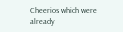Cheerios which were already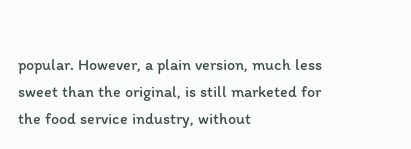popular. However, a plain version, much less sweet than the original, is still marketed for the food service industry, without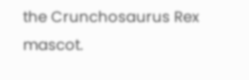the Crunchosaurus Rex mascot.